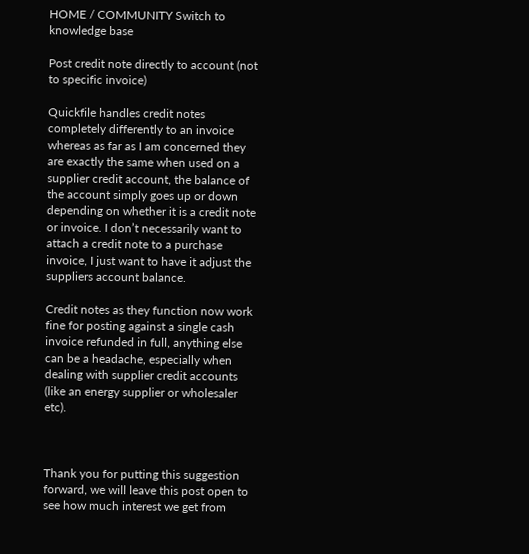HOME / COMMUNITY Switch to knowledge base

Post credit note directly to account (not to specific invoice)

Quickfile handles credit notes completely differently to an invoice whereas as far as I am concerned they are exactly the same when used on a supplier credit account, the balance of the account simply goes up or down depending on whether it is a credit note or invoice. I don’t necessarily want to attach a credit note to a purchase invoice, I just want to have it adjust the suppliers account balance.

Credit notes as they function now work fine for posting against a single cash invoice refunded in full, anything else can be a headache, especially when dealing with supplier credit accounts (like an energy supplier or wholesaler etc).



Thank you for putting this suggestion forward, we will leave this post open to see how much interest we get from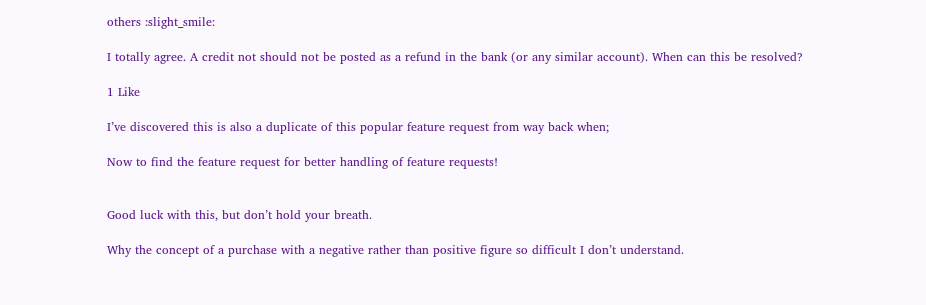others :slight_smile:

I totally agree. A credit not should not be posted as a refund in the bank (or any similar account). When can this be resolved?

1 Like

I’ve discovered this is also a duplicate of this popular feature request from way back when;

Now to find the feature request for better handling of feature requests!


Good luck with this, but don’t hold your breath.

Why the concept of a purchase with a negative rather than positive figure so difficult I don’t understand.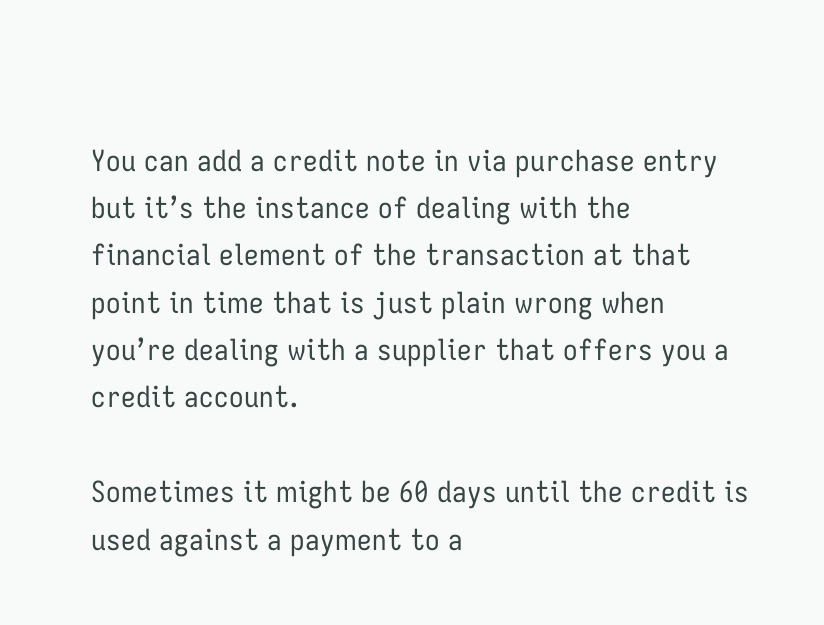You can add a credit note in via purchase entry but it’s the instance of dealing with the financial element of the transaction at that point in time that is just plain wrong when you’re dealing with a supplier that offers you a credit account.

Sometimes it might be 60 days until the credit is used against a payment to a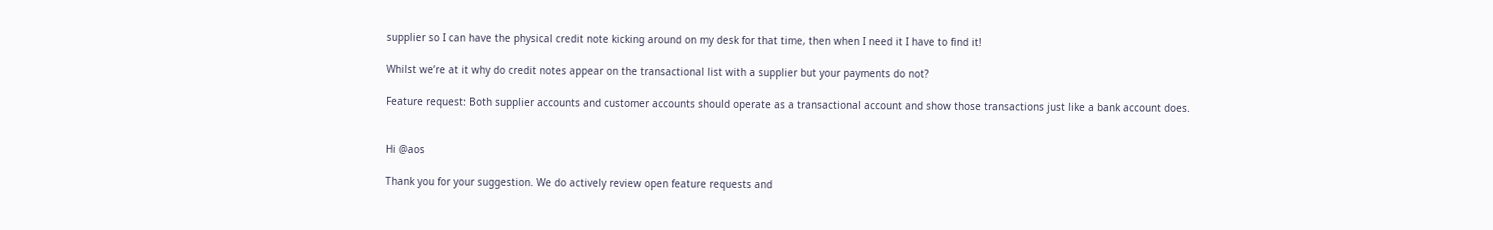supplier so I can have the physical credit note kicking around on my desk for that time, then when I need it I have to find it!

Whilst we’re at it why do credit notes appear on the transactional list with a supplier but your payments do not?

Feature request: Both supplier accounts and customer accounts should operate as a transactional account and show those transactions just like a bank account does.


Hi @aos

Thank you for your suggestion. We do actively review open feature requests and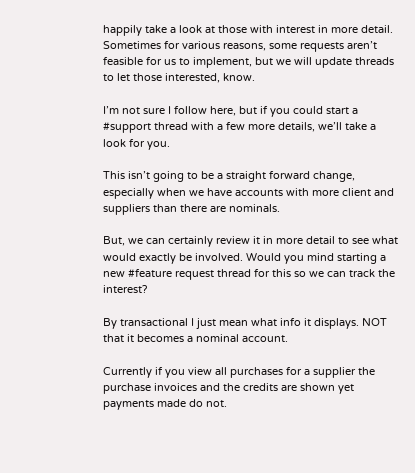happily take a look at those with interest in more detail. Sometimes for various reasons, some requests aren’t feasible for us to implement, but we will update threads to let those interested, know.

I’m not sure I follow here, but if you could start a #support thread with a few more details, we’ll take a look for you.

This isn’t going to be a straight forward change, especially when we have accounts with more client and suppliers than there are nominals.

But, we can certainly review it in more detail to see what would exactly be involved. Would you mind starting a new #feature request thread for this so we can track the interest?

By transactional I just mean what info it displays. NOT that it becomes a nominal account.

Currently if you view all purchases for a supplier the purchase invoices and the credits are shown yet payments made do not.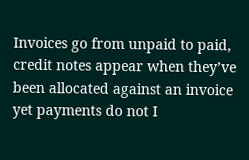Invoices go from unpaid to paid, credit notes appear when they’ve been allocated against an invoice yet payments do not I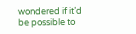wondered if it’d be possible to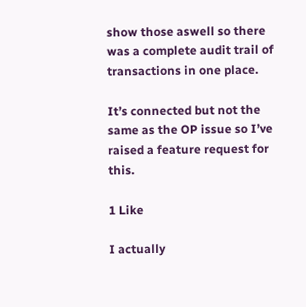show those aswell so there was a complete audit trail of transactions in one place.

It’s connected but not the same as the OP issue so I’ve raised a feature request for this.

1 Like

I actually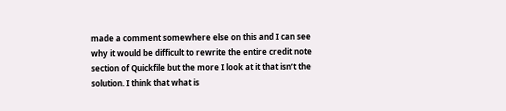made a comment somewhere else on this and I can see why it would be difficult to rewrite the entire credit note section of Quickfile but the more I look at it that isn’t the solution. I think that what is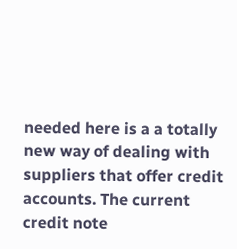needed here is a a totally new way of dealing with suppliers that offer credit accounts. The current credit note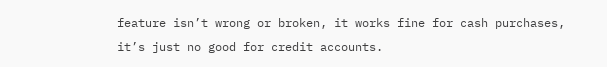feature isn’t wrong or broken, it works fine for cash purchases, it’s just no good for credit accounts.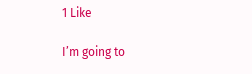1 Like

I’m going to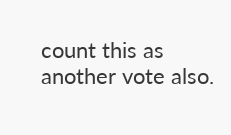count this as another vote also.